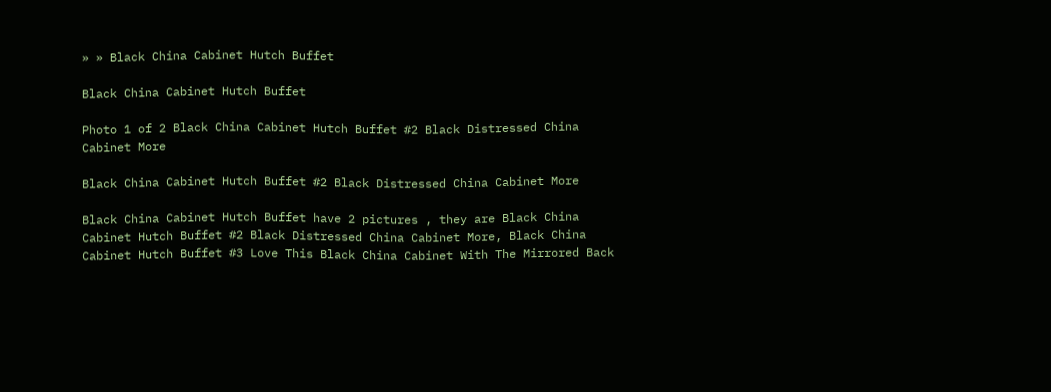» » Black China Cabinet Hutch Buffet

Black China Cabinet Hutch Buffet

Photo 1 of 2 Black China Cabinet Hutch Buffet #2 Black Distressed China Cabinet More

Black China Cabinet Hutch Buffet #2 Black Distressed China Cabinet More

Black China Cabinet Hutch Buffet have 2 pictures , they are Black China Cabinet Hutch Buffet #2 Black Distressed China Cabinet More, Black China Cabinet Hutch Buffet #3 Love This Black China Cabinet With The Mirrored Back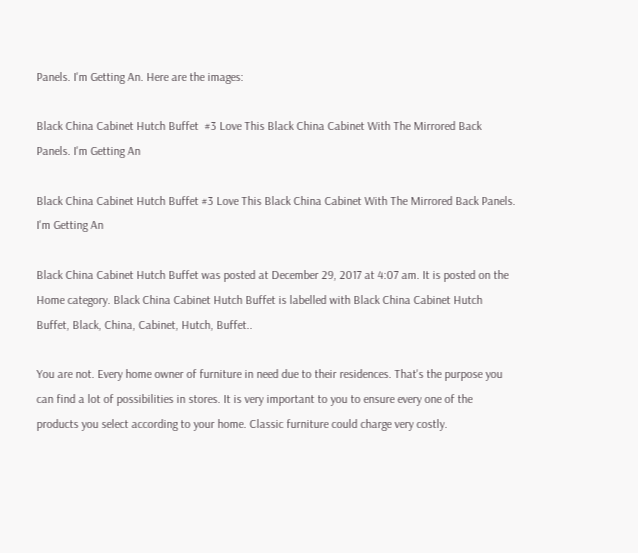Panels. I'm Getting An. Here are the images:

Black China Cabinet Hutch Buffet  #3 Love This Black China Cabinet With The Mirrored Back Panels. I'm Getting An

Black China Cabinet Hutch Buffet #3 Love This Black China Cabinet With The Mirrored Back Panels. I'm Getting An

Black China Cabinet Hutch Buffet was posted at December 29, 2017 at 4:07 am. It is posted on the Home category. Black China Cabinet Hutch Buffet is labelled with Black China Cabinet Hutch Buffet, Black, China, Cabinet, Hutch, Buffet..

You are not. Every home owner of furniture in need due to their residences. That's the purpose you can find a lot of possibilities in stores. It is very important to you to ensure every one of the products you select according to your home. Classic furniture could charge very costly.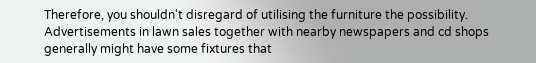Therefore, you shouldn't disregard of utilising the furniture the possibility. Advertisements in lawn sales together with nearby newspapers and cd shops generally might have some fixtures that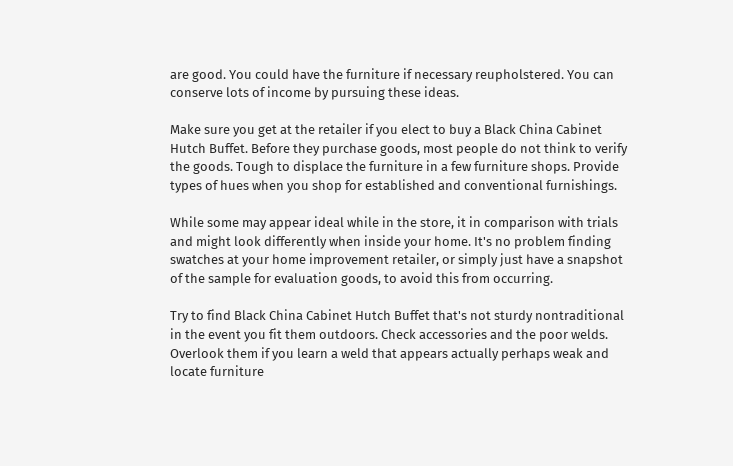are good. You could have the furniture if necessary reupholstered. You can conserve lots of income by pursuing these ideas.

Make sure you get at the retailer if you elect to buy a Black China Cabinet Hutch Buffet. Before they purchase goods, most people do not think to verify the goods. Tough to displace the furniture in a few furniture shops. Provide types of hues when you shop for established and conventional furnishings.

While some may appear ideal while in the store, it in comparison with trials and might look differently when inside your home. It's no problem finding swatches at your home improvement retailer, or simply just have a snapshot of the sample for evaluation goods, to avoid this from occurring.

Try to find Black China Cabinet Hutch Buffet that's not sturdy nontraditional in the event you fit them outdoors. Check accessories and the poor welds. Overlook them if you learn a weld that appears actually perhaps weak and locate furniture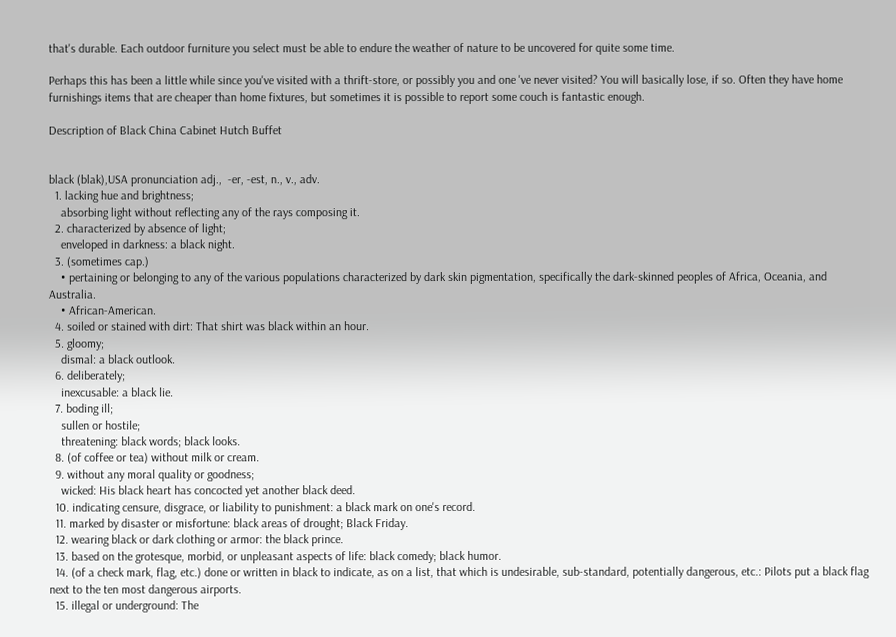that's durable. Each outdoor furniture you select must be able to endure the weather of nature to be uncovered for quite some time.

Perhaps this has been a little while since you've visited with a thrift-store, or possibly you and one 've never visited? You will basically lose, if so. Often they have home furnishings items that are cheaper than home fixtures, but sometimes it is possible to report some couch is fantastic enough.

Description of Black China Cabinet Hutch Buffet


black (blak),USA pronunciation adj.,  -er, -est, n., v., adv.
  1. lacking hue and brightness;
    absorbing light without reflecting any of the rays composing it.
  2. characterized by absence of light;
    enveloped in darkness: a black night.
  3. (sometimes cap.)
    • pertaining or belonging to any of the various populations characterized by dark skin pigmentation, specifically the dark-skinned peoples of Africa, Oceania, and Australia.
    • African-American.
  4. soiled or stained with dirt: That shirt was black within an hour.
  5. gloomy;
    dismal: a black outlook.
  6. deliberately;
    inexcusable: a black lie.
  7. boding ill;
    sullen or hostile;
    threatening: black words; black looks.
  8. (of coffee or tea) without milk or cream.
  9. without any moral quality or goodness;
    wicked: His black heart has concocted yet another black deed.
  10. indicating censure, disgrace, or liability to punishment: a black mark on one's record.
  11. marked by disaster or misfortune: black areas of drought; Black Friday.
  12. wearing black or dark clothing or armor: the black prince.
  13. based on the grotesque, morbid, or unpleasant aspects of life: black comedy; black humor.
  14. (of a check mark, flag, etc.) done or written in black to indicate, as on a list, that which is undesirable, sub-standard, potentially dangerous, etc.: Pilots put a black flag next to the ten most dangerous airports.
  15. illegal or underground: The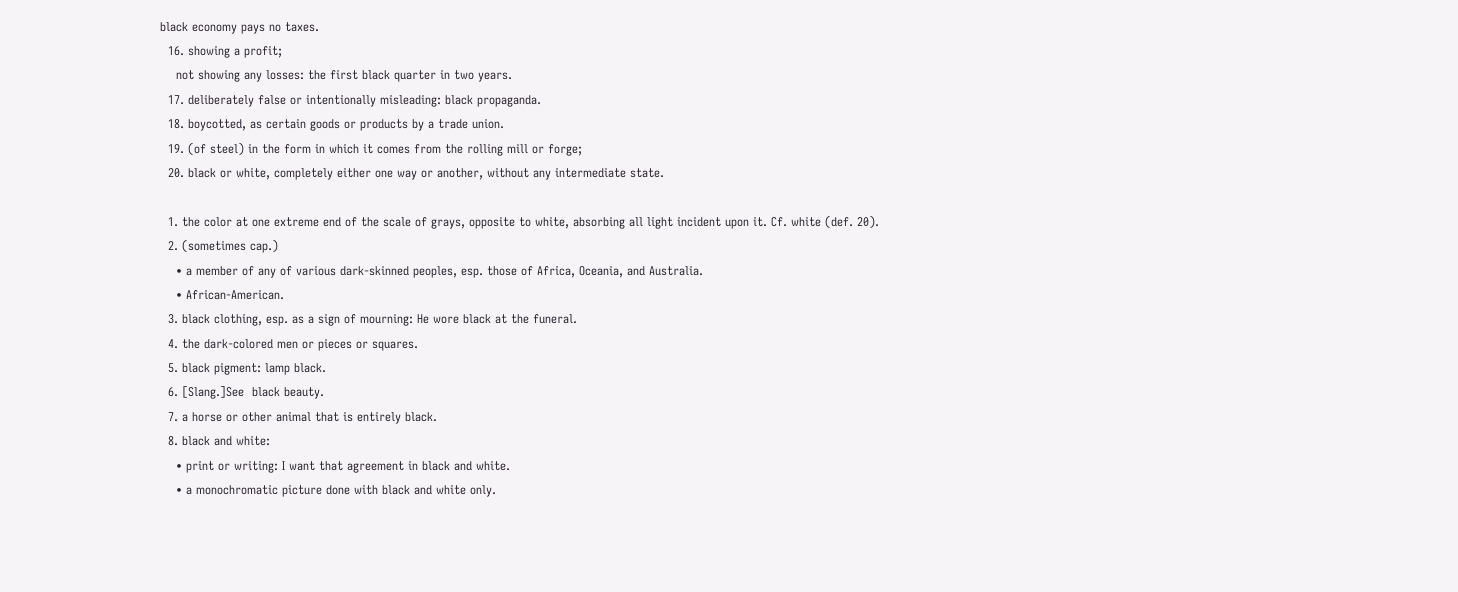black economy pays no taxes.
  16. showing a profit;
    not showing any losses: the first black quarter in two years.
  17. deliberately false or intentionally misleading: black propaganda.
  18. boycotted, as certain goods or products by a trade union.
  19. (of steel) in the form in which it comes from the rolling mill or forge;
  20. black or white, completely either one way or another, without any intermediate state.

  1. the color at one extreme end of the scale of grays, opposite to white, absorbing all light incident upon it. Cf. white (def. 20).
  2. (sometimes cap.)
    • a member of any of various dark-skinned peoples, esp. those of Africa, Oceania, and Australia.
    • African-American.
  3. black clothing, esp. as a sign of mourning: He wore black at the funeral.
  4. the dark-colored men or pieces or squares.
  5. black pigment: lamp black.
  6. [Slang.]See  black beauty.
  7. a horse or other animal that is entirely black.
  8. black and white:
    • print or writing: I want that agreement in black and white.
    • a monochromatic picture done with black and white only.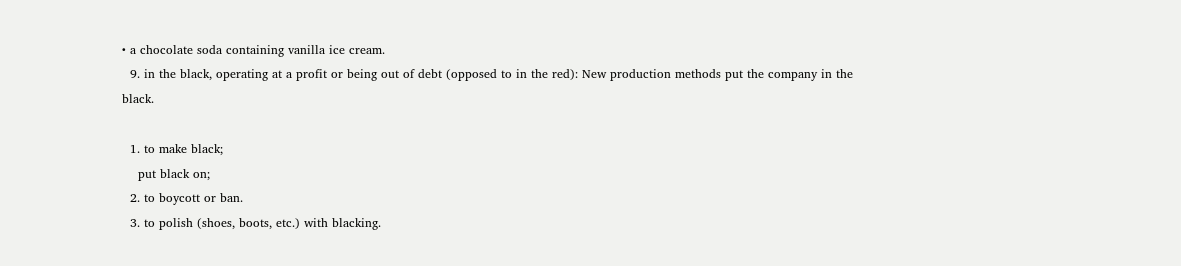• a chocolate soda containing vanilla ice cream.
  9. in the black, operating at a profit or being out of debt (opposed to in the red): New production methods put the company in the black.

  1. to make black;
    put black on;
  2. to boycott or ban.
  3. to polish (shoes, boots, etc.) with blacking.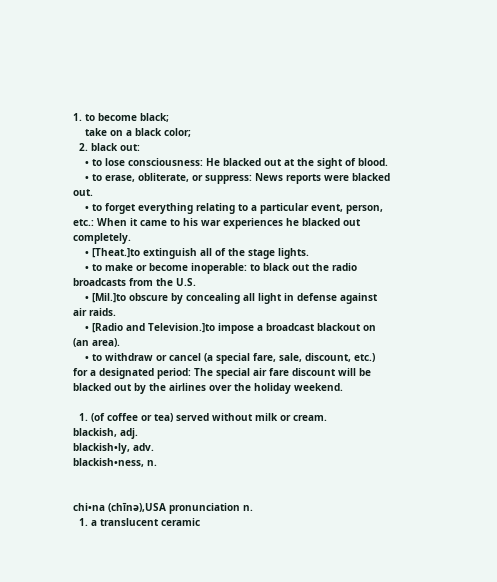1. to become black;
    take on a black color;
  2. black out:
    • to lose consciousness: He blacked out at the sight of blood.
    • to erase, obliterate, or suppress: News reports were blacked out.
    • to forget everything relating to a particular event, person, etc.: When it came to his war experiences he blacked out completely.
    • [Theat.]to extinguish all of the stage lights.
    • to make or become inoperable: to black out the radio broadcasts from the U.S.
    • [Mil.]to obscure by concealing all light in defense against air raids.
    • [Radio and Television.]to impose a broadcast blackout on (an area).
    • to withdraw or cancel (a special fare, sale, discount, etc.) for a designated period: The special air fare discount will be blacked out by the airlines over the holiday weekend.

  1. (of coffee or tea) served without milk or cream.
blackish, adj.
blackish•ly, adv.
blackish•ness, n.


chi•na (chīnə),USA pronunciation n.
  1. a translucent ceramic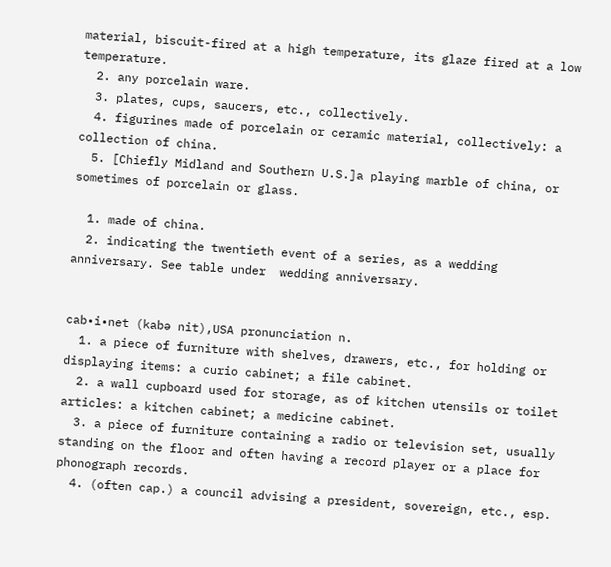material, biscuit-fired at a high temperature, its glaze fired at a low temperature.
  2. any porcelain ware.
  3. plates, cups, saucers, etc., collectively.
  4. figurines made of porcelain or ceramic material, collectively: a collection of china.
  5. [Chiefly Midland and Southern U.S.]a playing marble of china, or sometimes of porcelain or glass.

  1. made of china.
  2. indicating the twentieth event of a series, as a wedding anniversary. See table under  wedding anniversary.


cab•i•net (kabə nit),USA pronunciation n.
  1. a piece of furniture with shelves, drawers, etc., for holding or displaying items: a curio cabinet; a file cabinet.
  2. a wall cupboard used for storage, as of kitchen utensils or toilet articles: a kitchen cabinet; a medicine cabinet.
  3. a piece of furniture containing a radio or television set, usually standing on the floor and often having a record player or a place for phonograph records.
  4. (often cap.) a council advising a president, sovereign, etc., esp.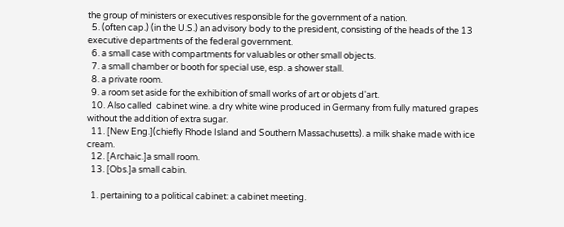the group of ministers or executives responsible for the government of a nation.
  5. (often cap.) (in the U.S.) an advisory body to the president, consisting of the heads of the 13 executive departments of the federal government.
  6. a small case with compartments for valuables or other small objects.
  7. a small chamber or booth for special use, esp. a shower stall.
  8. a private room.
  9. a room set aside for the exhibition of small works of art or objets d'art.
  10. Also called  cabinet wine. a dry white wine produced in Germany from fully matured grapes without the addition of extra sugar.
  11. [New Eng.](chiefly Rhode Island and Southern Massachusetts). a milk shake made with ice cream.
  12. [Archaic.]a small room.
  13. [Obs.]a small cabin.

  1. pertaining to a political cabinet: a cabinet meeting.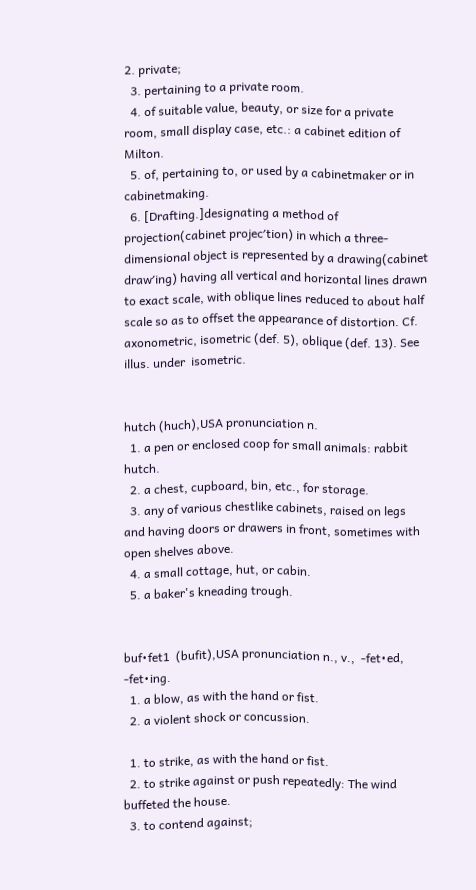2. private;
  3. pertaining to a private room.
  4. of suitable value, beauty, or size for a private room, small display case, etc.: a cabinet edition of Milton.
  5. of, pertaining to, or used by a cabinetmaker or in cabinetmaking.
  6. [Drafting.]designating a method of projection(cabinet projec′tion) in which a three-dimensional object is represented by a drawing(cabinet draw′ing) having all vertical and horizontal lines drawn to exact scale, with oblique lines reduced to about half scale so as to offset the appearance of distortion. Cf. axonometric, isometric (def. 5), oblique (def. 13). See illus. under  isometric.


hutch (huch),USA pronunciation n.
  1. a pen or enclosed coop for small animals: rabbit hutch.
  2. a chest, cupboard, bin, etc., for storage.
  3. any of various chestlike cabinets, raised on legs and having doors or drawers in front, sometimes with open shelves above.
  4. a small cottage, hut, or cabin.
  5. a baker's kneading trough.


buf•fet1  (bufit),USA pronunciation n., v.,  -fet•ed, -fet•ing.
  1. a blow, as with the hand or fist.
  2. a violent shock or concussion.

  1. to strike, as with the hand or fist.
  2. to strike against or push repeatedly: The wind buffeted the house.
  3. to contend against;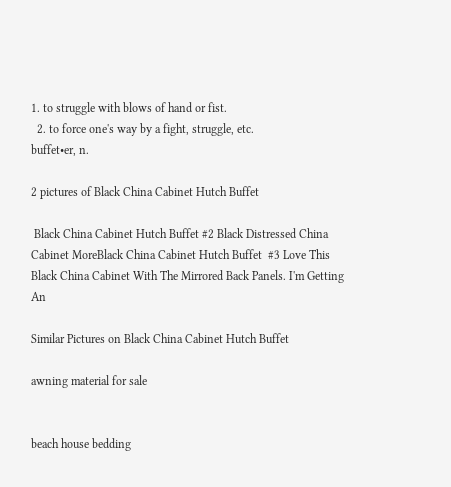1. to struggle with blows of hand or fist.
  2. to force one's way by a fight, struggle, etc.
buffet•er, n.

2 pictures of Black China Cabinet Hutch Buffet

 Black China Cabinet Hutch Buffet #2 Black Distressed China Cabinet MoreBlack China Cabinet Hutch Buffet  #3 Love This Black China Cabinet With The Mirrored Back Panels. I'm Getting An

Similar Pictures on Black China Cabinet Hutch Buffet

awning material for sale


beach house bedding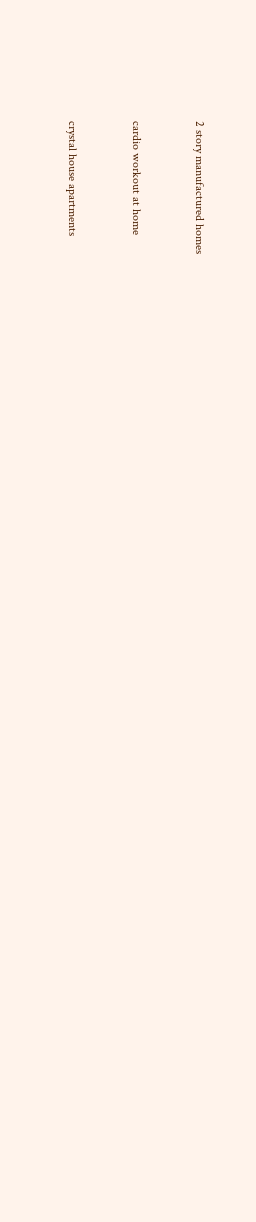2 story manufactured homes


cardio workout at home


crystal house apartments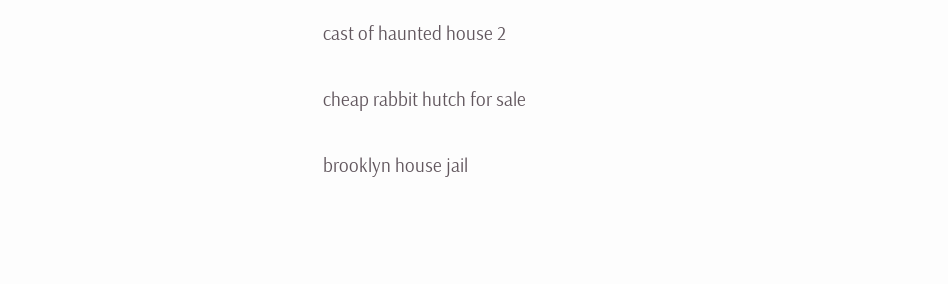cast of haunted house 2


cheap rabbit hutch for sale


brooklyn house jail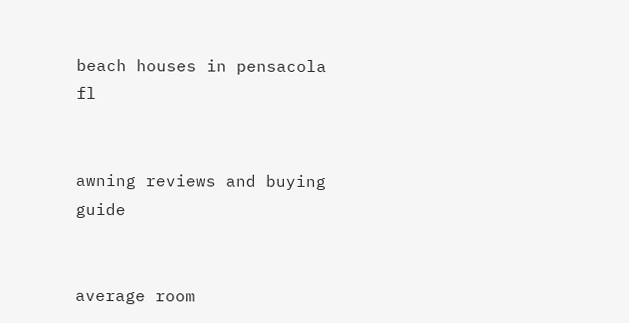beach houses in pensacola fl


awning reviews and buying guide


average room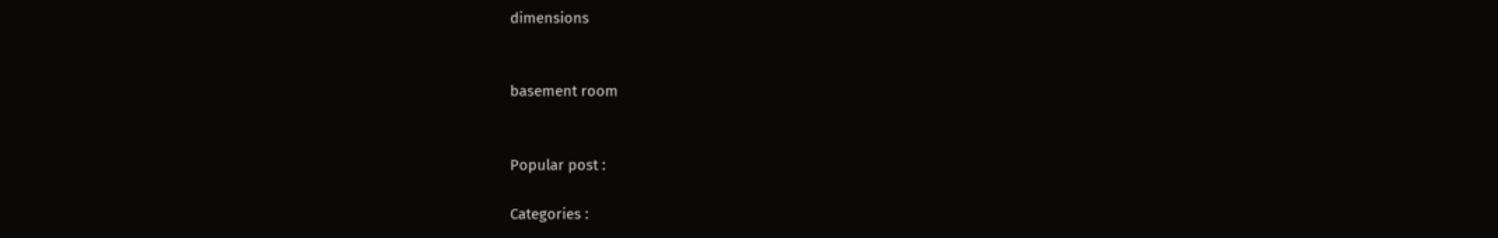dimensions


basement room


Popular post :

Categories :